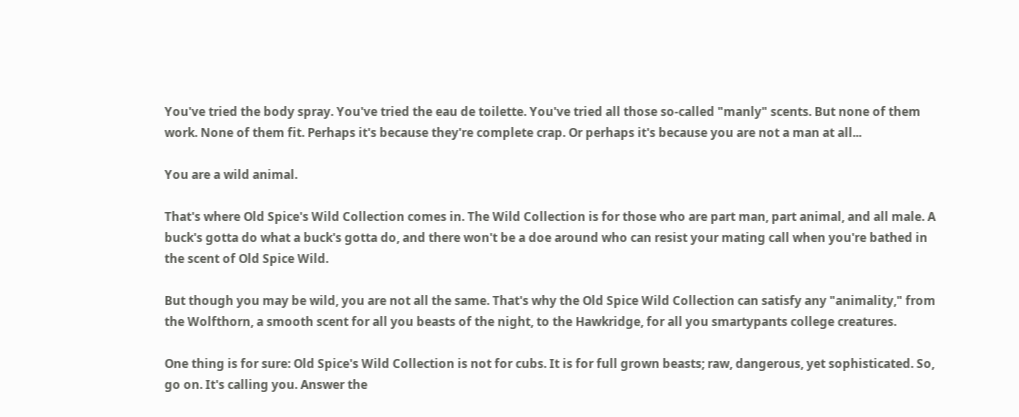You've tried the body spray. You've tried the eau de toilette. You've tried all those so-called "manly" scents. But none of them work. None of them fit. Perhaps it's because they're complete crap. Or perhaps it's because you are not a man at all...

You are a wild animal.

That's where Old Spice's Wild Collection comes in. The Wild Collection is for those who are part man, part animal, and all male. A buck's gotta do what a buck's gotta do, and there won't be a doe around who can resist your mating call when you're bathed in the scent of Old Spice Wild.

But though you may be wild, you are not all the same. That's why the Old Spice Wild Collection can satisfy any "animality," from the Wolfthorn, a smooth scent for all you beasts of the night, to the Hawkridge, for all you smartypants college creatures.

One thing is for sure: Old Spice's Wild Collection is not for cubs. It is for full grown beasts; raw, dangerous, yet sophisticated. So, go on. It's calling you. Answer the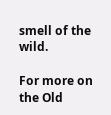smell of the wild.

For more on the Old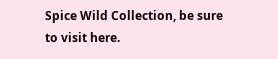Spice Wild Collection, be sure to visit here.